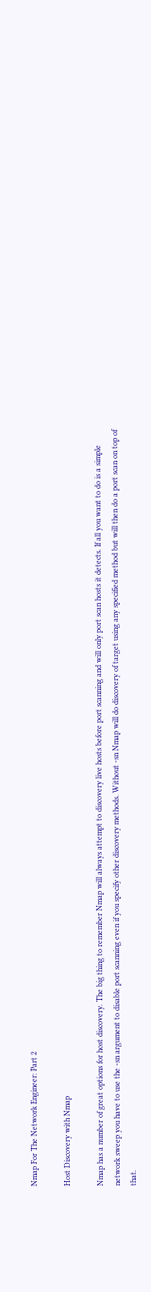Nmap For The Network Engineer: Part 2

Host Discovery with Nmap

Nmap has a number of great options for host discovery. The big thing to remember Nmap will always attempt to discovery live hosts before port scanning and will only port scan hosts it detects. If all you want to do is a simple network sweep you have to use the -sn argument to disable port scanning even if you specify other discovery methods. Without -sn Nmap will do discovery of target using any specified method but will then do a port scan on top of that.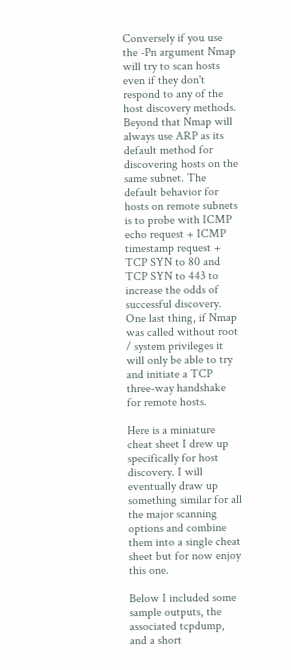Conversely if you use the -Pn argument Nmap will try to scan hosts even if they don't respond to any of the host discovery methods. Beyond that Nmap will always use ARP as its default method for discovering hosts on the same subnet. The default behavior for hosts on remote subnets is to probe with ICMP echo request + ICMP timestamp request + TCP SYN to 80 and TCP SYN to 443 to increase the odds of successful discovery. One last thing, if Nmap was called without root / system privileges it will only be able to try and initiate a TCP three-way handshake for remote hosts.

Here is a miniature cheat sheet I drew up specifically for host discovery. I will eventually draw up something similar for all the major scanning options and combine them into a single cheat sheet but for now enjoy this one.

Below I included some sample outputs, the associated tcpdump, and a short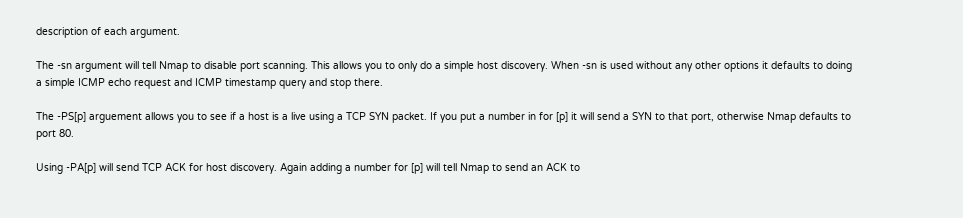description of each argument.

The -sn argument will tell Nmap to disable port scanning. This allows you to only do a simple host discovery. When -sn is used without any other options it defaults to doing a simple ICMP echo request and ICMP timestamp query and stop there.

The -PS[p] arguement allows you to see if a host is a live using a TCP SYN packet. If you put a number in for [p] it will send a SYN to that port, otherwise Nmap defaults to port 80.

Using -PA[p] will send TCP ACK for host discovery. Again adding a number for [p] will tell Nmap to send an ACK to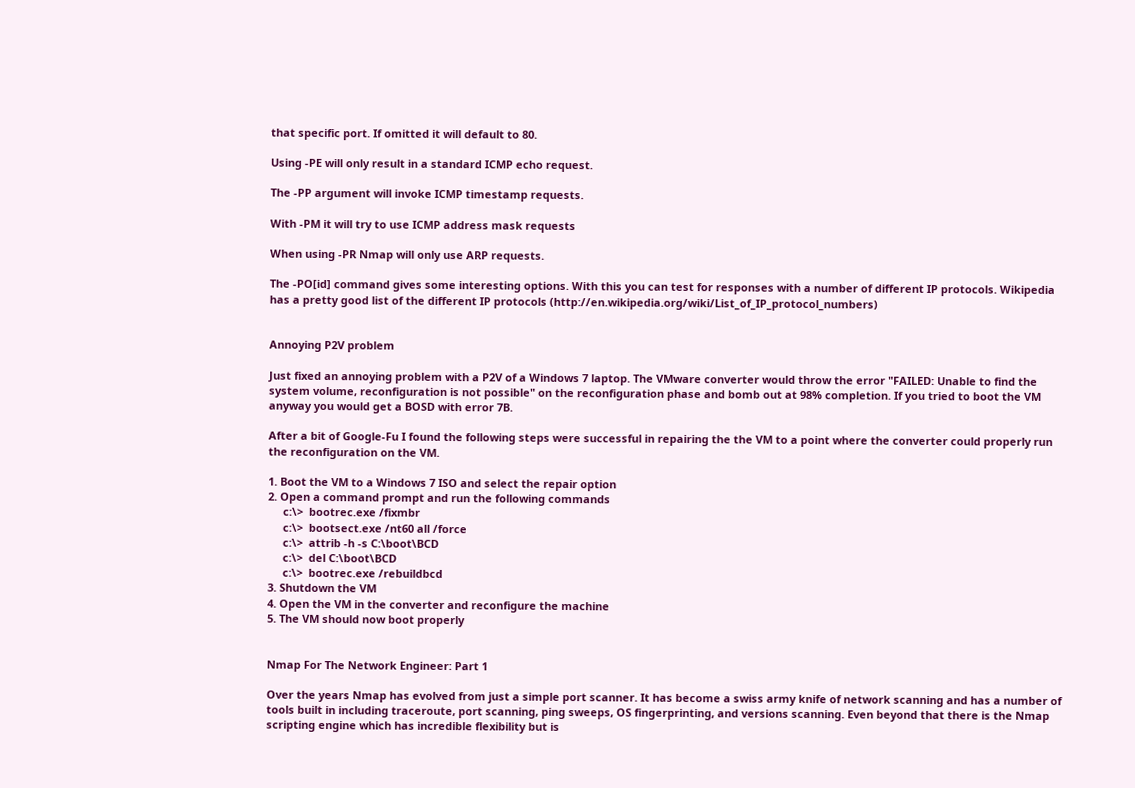that specific port. If omitted it will default to 80.

Using -PE will only result in a standard ICMP echo request.

The -PP argument will invoke ICMP timestamp requests.

With -PM it will try to use ICMP address mask requests

When using -PR Nmap will only use ARP requests.

The -PO[id] command gives some interesting options. With this you can test for responses with a number of different IP protocols. Wikipedia has a pretty good list of the different IP protocols (http://en.wikipedia.org/wiki/List_of_IP_protocol_numbers)


Annoying P2V problem

Just fixed an annoying problem with a P2V of a Windows 7 laptop. The VMware converter would throw the error "FAILED: Unable to find the system volume, reconfiguration is not possible" on the reconfiguration phase and bomb out at 98% completion. If you tried to boot the VM anyway you would get a BOSD with error 7B.

After a bit of Google-Fu I found the following steps were successful in repairing the the VM to a point where the converter could properly run the reconfiguration on the VM.

1. Boot the VM to a Windows 7 ISO and select the repair option
2. Open a command prompt and run the following commands
     c:\>  bootrec.exe /fixmbr
     c:\>  bootsect.exe /nt60 all /force
     c:\>  attrib -h -s C:\boot\BCD
     c:\>  del C:\boot\BCD
     c:\>  bootrec.exe /rebuildbcd
3. Shutdown the VM
4. Open the VM in the converter and reconfigure the machine
5. The VM should now boot properly


Nmap For The Network Engineer: Part 1

Over the years Nmap has evolved from just a simple port scanner. It has become a swiss army knife of network scanning and has a number of tools built in including traceroute, port scanning, ping sweeps, OS fingerprinting, and versions scanning. Even beyond that there is the Nmap scripting engine which has incredible flexibility but is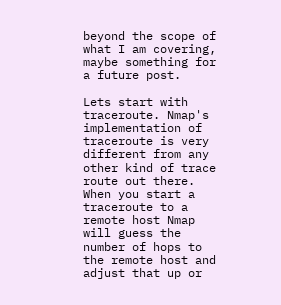beyond the scope of what I am covering, maybe something for a future post.

Lets start with traceroute. Nmap's implementation of traceroute is very different from any other kind of trace route out there. When you start a traceroute to a remote host Nmap will guess the number of hops to the remote host and adjust that up or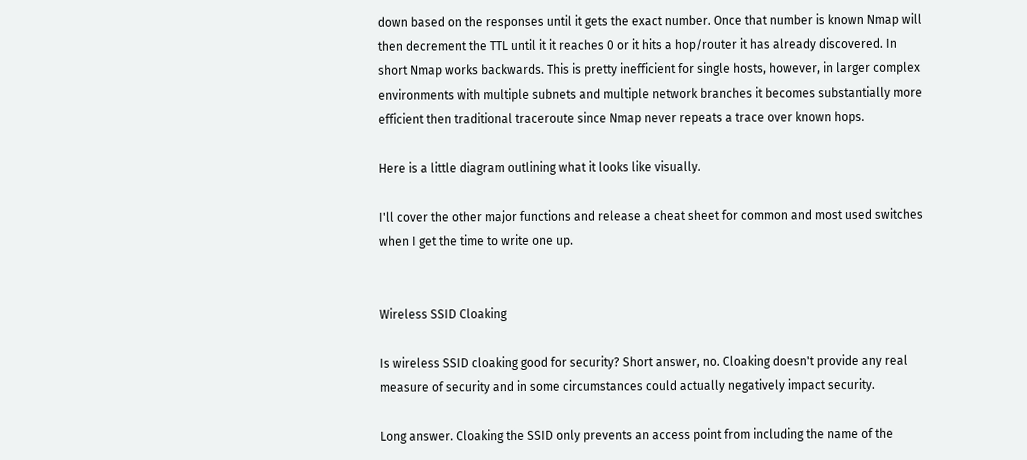down based on the responses until it gets the exact number. Once that number is known Nmap will then decrement the TTL until it it reaches 0 or it hits a hop/router it has already discovered. In short Nmap works backwards. This is pretty inefficient for single hosts, however, in larger complex environments with multiple subnets and multiple network branches it becomes substantially more efficient then traditional traceroute since Nmap never repeats a trace over known hops.

Here is a little diagram outlining what it looks like visually.

I'll cover the other major functions and release a cheat sheet for common and most used switches when I get the time to write one up.


Wireless SSID Cloaking

Is wireless SSID cloaking good for security? Short answer, no. Cloaking doesn't provide any real measure of security and in some circumstances could actually negatively impact security.

Long answer. Cloaking the SSID only prevents an access point from including the name of the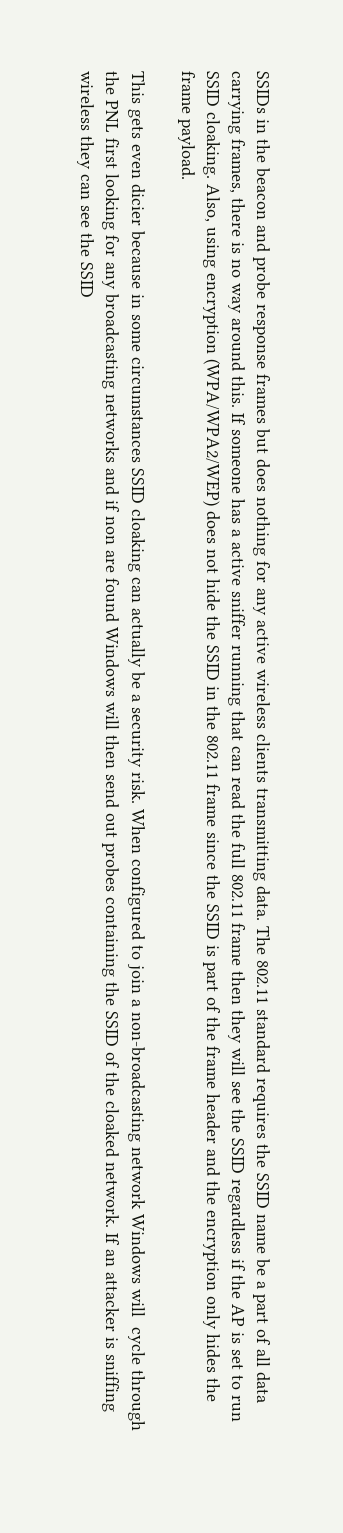SSIDs in the beacon and probe response frames but does nothing for any active wireless clients transmitting data. The 802.11 standard requires the SSID name be a part of all data carrying frames, there is no way around this. If someone has a active sniffer running that can read the full 802.11 frame then they will see the SSID regardless if the AP is set to run SSID cloaking. Also, using encryption (WPA/WPA2/WEP) does not hide the SSID in the 802.11 frame since the SSID is part of the frame header and the encryption only hides the frame payload.

This gets even dicier because in some circumstances SSID cloaking can actually be a security risk. When configured to join a non-broadcasting network Windows will  cycle through the PNL first looking for any broadcasting networks and if non are found Windows will then send out probes containing the SSID of the cloaked network. If an attacker is sniffing wireless they can see the SSID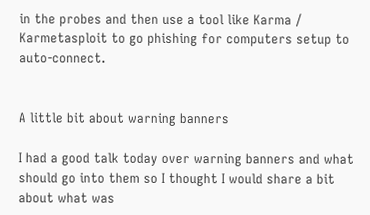in the probes and then use a tool like Karma / Karmetasploit to go phishing for computers setup to auto-connect.


A little bit about warning banners

I had a good talk today over warning banners and what should go into them so I thought I would share a bit about what was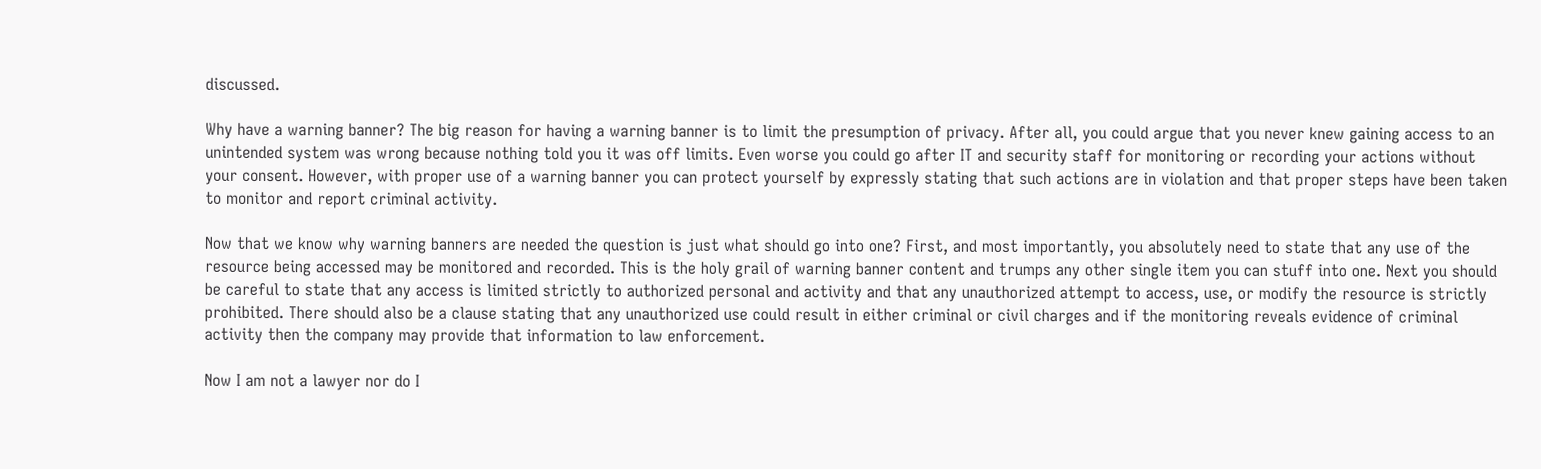discussed.

Why have a warning banner? The big reason for having a warning banner is to limit the presumption of privacy. After all, you could argue that you never knew gaining access to an unintended system was wrong because nothing told you it was off limits. Even worse you could go after IT and security staff for monitoring or recording your actions without your consent. However, with proper use of a warning banner you can protect yourself by expressly stating that such actions are in violation and that proper steps have been taken to monitor and report criminal activity.

Now that we know why warning banners are needed the question is just what should go into one? First, and most importantly, you absolutely need to state that any use of the resource being accessed may be monitored and recorded. This is the holy grail of warning banner content and trumps any other single item you can stuff into one. Next you should be careful to state that any access is limited strictly to authorized personal and activity and that any unauthorized attempt to access, use, or modify the resource is strictly prohibited. There should also be a clause stating that any unauthorized use could result in either criminal or civil charges and if the monitoring reveals evidence of criminal activity then the company may provide that information to law enforcement.

Now I am not a lawyer nor do I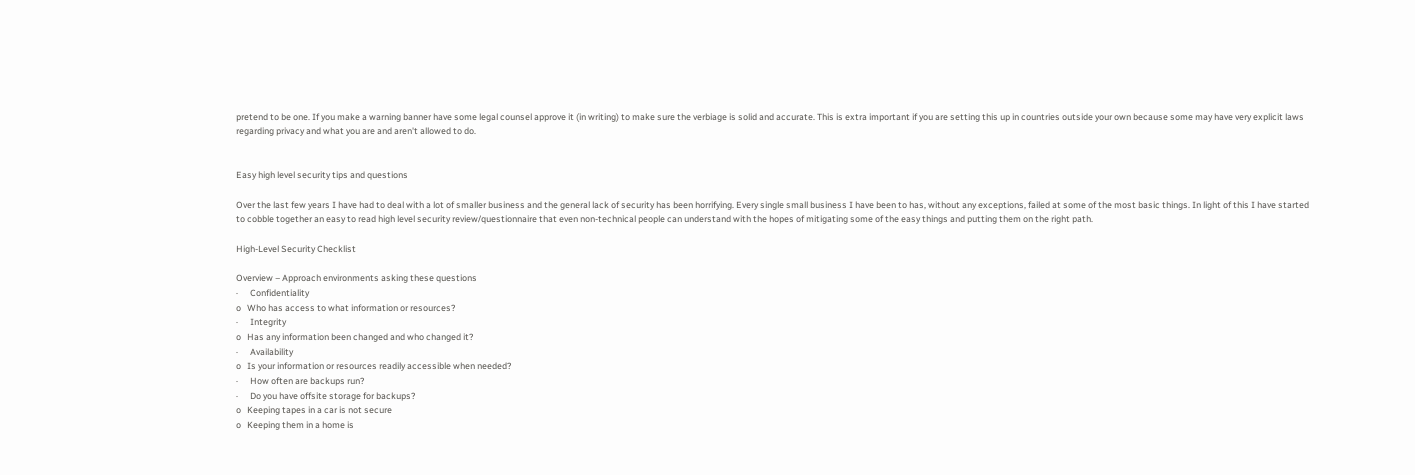pretend to be one. If you make a warning banner have some legal counsel approve it (in writing) to make sure the verbiage is solid and accurate. This is extra important if you are setting this up in countries outside your own because some may have very explicit laws regarding privacy and what you are and aren't allowed to do.


Easy high level security tips and questions

Over the last few years I have had to deal with a lot of smaller business and the general lack of security has been horrifying. Every single small business I have been to has, without any exceptions, failed at some of the most basic things. In light of this I have started to cobble together an easy to read high level security review/questionnaire that even non-technical people can understand with the hopes of mitigating some of the easy things and putting them on the right path.

High-Level Security Checklist

Overview – Approach environments asking these questions
·      Confidentiality
o   Who has access to what information or resources?
·      Integrity
o   Has any information been changed and who changed it?
·      Availability
o   Is your information or resources readily accessible when needed?
·      How often are backups run?
·      Do you have offsite storage for backups?
o   Keeping tapes in a car is not secure
o   Keeping them in a home is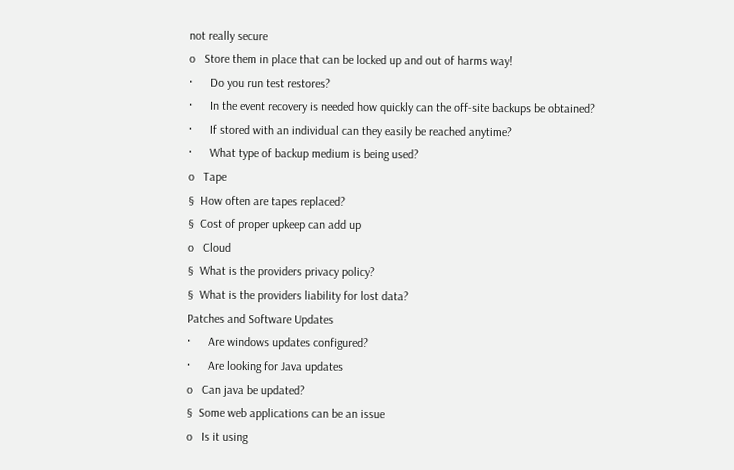not really secure
o   Store them in place that can be locked up and out of harms way!
·      Do you run test restores?
·      In the event recovery is needed how quickly can the off-site backups be obtained?
·      If stored with an individual can they easily be reached anytime?
·      What type of backup medium is being used?
o   Tape
§  How often are tapes replaced?
§  Cost of proper upkeep can add up
o   Cloud
§  What is the providers privacy policy?
§  What is the providers liability for lost data?
Patches and Software Updates
·      Are windows updates configured?
·      Are looking for Java updates
o   Can java be updated?
§  Some web applications can be an issue
o   Is it using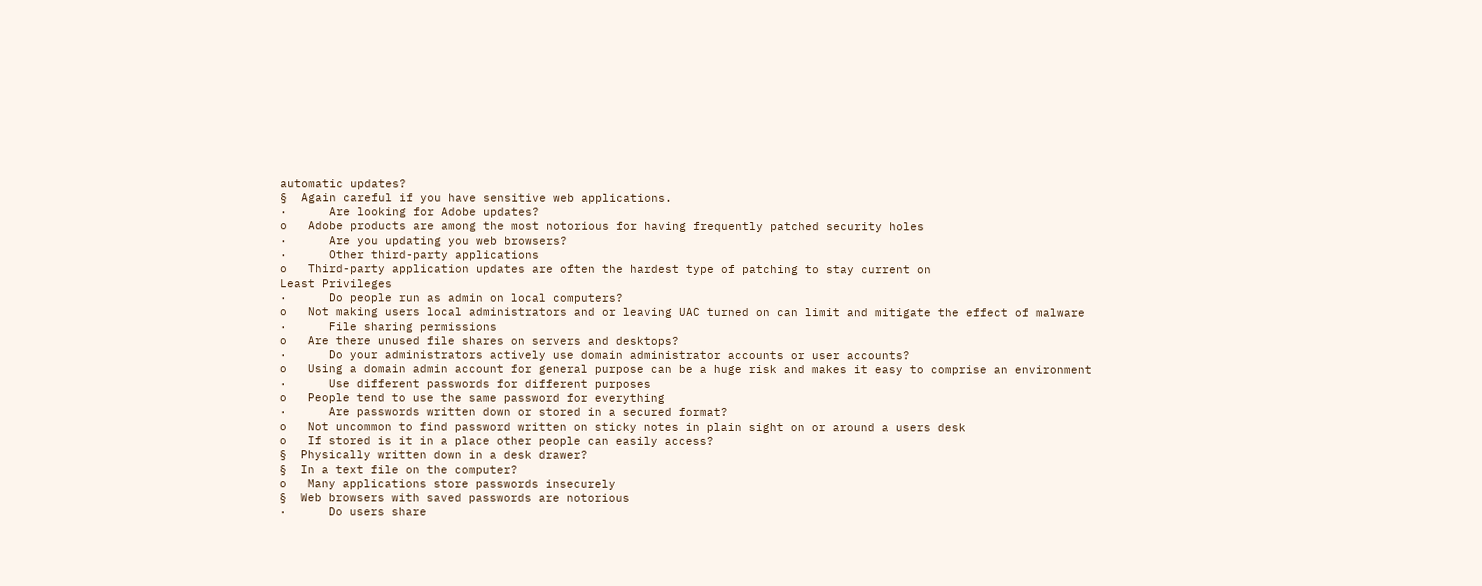automatic updates?
§  Again careful if you have sensitive web applications.
·      Are looking for Adobe updates?
o   Adobe products are among the most notorious for having frequently patched security holes
·      Are you updating you web browsers?
·      Other third-party applications
o   Third-party application updates are often the hardest type of patching to stay current on
Least Privileges
·      Do people run as admin on local computers?
o   Not making users local administrators and or leaving UAC turned on can limit and mitigate the effect of malware
·      File sharing permissions
o   Are there unused file shares on servers and desktops?
·      Do your administrators actively use domain administrator accounts or user accounts?
o   Using a domain admin account for general purpose can be a huge risk and makes it easy to comprise an environment
·      Use different passwords for different purposes
o   People tend to use the same password for everything
·      Are passwords written down or stored in a secured format?
o   Not uncommon to find password written on sticky notes in plain sight on or around a users desk
o   If stored is it in a place other people can easily access?
§  Physically written down in a desk drawer?
§  In a text file on the computer?
o   Many applications store passwords insecurely
§  Web browsers with saved passwords are notorious
·      Do users share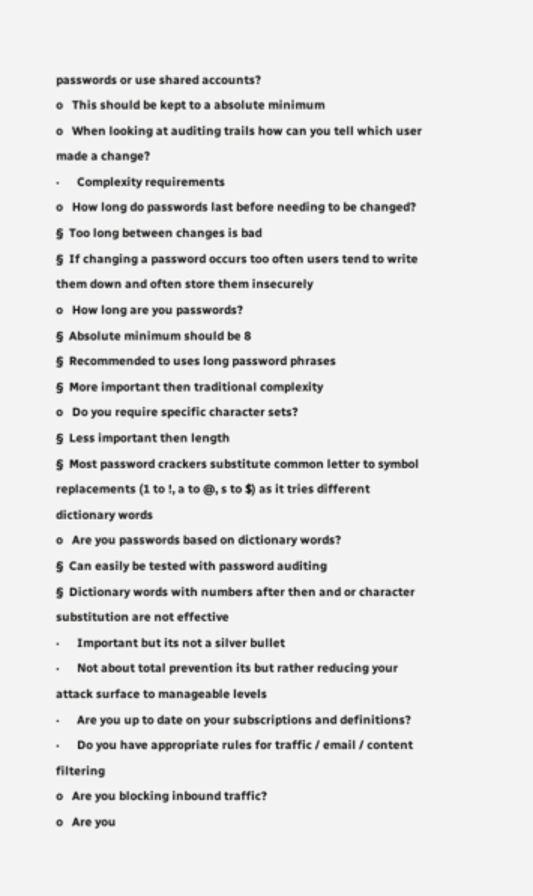passwords or use shared accounts?
o   This should be kept to a absolute minimum
o   When looking at auditing trails how can you tell which user made a change?
·      Complexity requirements
o   How long do passwords last before needing to be changed?
§  Too long between changes is bad
§  If changing a password occurs too often users tend to write them down and often store them insecurely
o   How long are you passwords?
§  Absolute minimum should be 8
§  Recommended to uses long password phrases
§  More important then traditional complexity
o   Do you require specific character sets?
§  Less important then length
§  Most password crackers substitute common letter to symbol replacements (1 to !, a to @, s to $) as it tries different dictionary words
o   Are you passwords based on dictionary words?
§  Can easily be tested with password auditing
§  Dictionary words with numbers after then and or character substitution are not effective
·      Important but its not a silver bullet
·      Not about total prevention its but rather reducing your attack surface to manageable levels
·      Are you up to date on your subscriptions and definitions?
·      Do you have appropriate rules for traffic / email / content filtering
o   Are you blocking inbound traffic?
o   Are you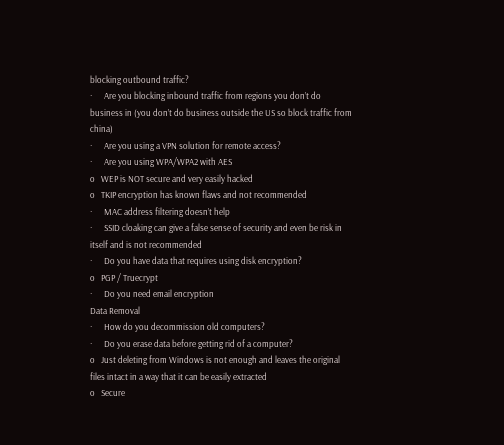blocking outbound traffic?
·      Are you blocking inbound traffic from regions you don’t do business in (you don’t do business outside the US so block traffic from china)
·      Are you using a VPN solution for remote access?
·      Are you using WPA/WPA2 with AES
o   WEP is NOT secure and very easily hacked
o   TKIP encryption has known flaws and not recommended
·      MAC address filtering doesn’t help
·      SSID cloaking can give a false sense of security and even be risk in itself and is not recommended
·      Do you have data that requires using disk encryption?
o   PGP / Truecrypt
·      Do you need email encryption
Data Removal
·      How do you decommission old computers?
·      Do you erase data before getting rid of a computer?
o   Just deleting from Windows is not enough and leaves the original files intact in a way that it can be easily extracted
o   Secure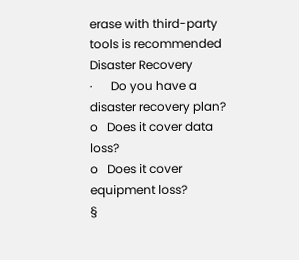erase with third-party tools is recommended
Disaster Recovery
·      Do you have a disaster recovery plan?
o   Does it cover data loss?
o   Does it cover equipment loss?
§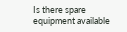Is there spare equipment available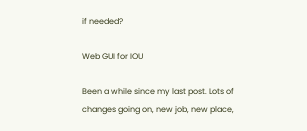if needed?

Web GUI for IOU

Been a while since my last post. Lots of changes going on, new job, new place,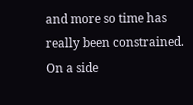and more so time has really been constrained. On a side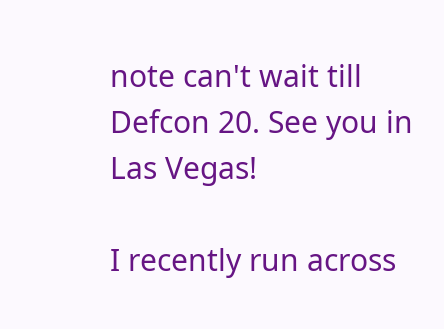note can't wait till Defcon 20. See you in Las Vegas!

I recently run across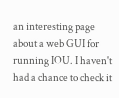an interesting page about a web GUI for running IOU. I haven't had a chance to check it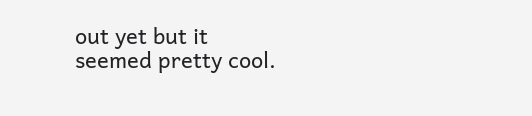out yet but it seemed pretty cool.